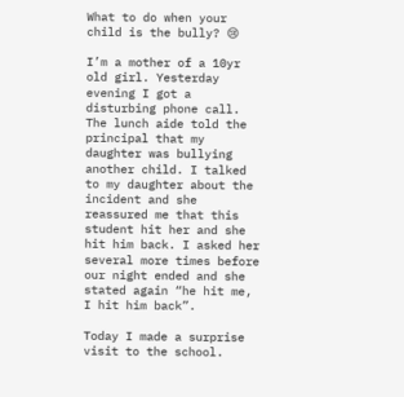What to do when your child is the bully? 😢

I’m a mother of a 10yr old girl. Yesterday evening I got a disturbing phone call. The lunch aide told the principal that my daughter was bullying another child. I talked to my daughter about the incident and she reassured me that this student hit her and she hit him back. I asked her several more times before our night ended and she stated again “he hit me, I hit him back”.

Today I made a surprise visit to the school.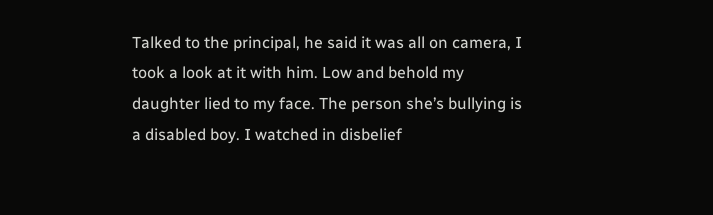Talked to the principal, he said it was all on camera, I took a look at it with him. Low and behold my daughter lied to my face. The person she’s bullying is a disabled boy. I watched in disbelief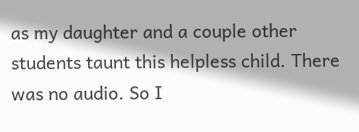as my daughter and a couple other students taunt this helpless child. There was no audio. So I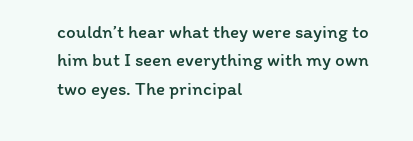couldn’t hear what they were saying to him but I seen everything with my own two eyes. The principal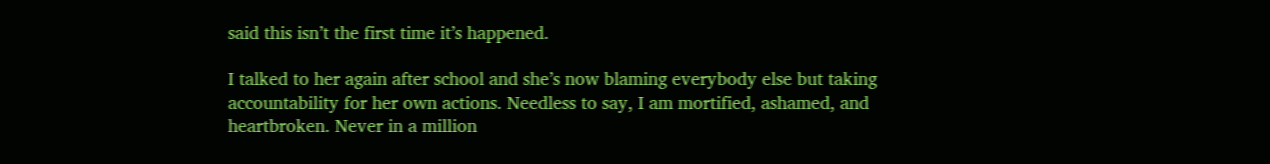said this isn’t the first time it’s happened.

I talked to her again after school and she’s now blaming everybody else but taking accountability for her own actions. Needless to say, I am mortified, ashamed, and heartbroken. Never in a million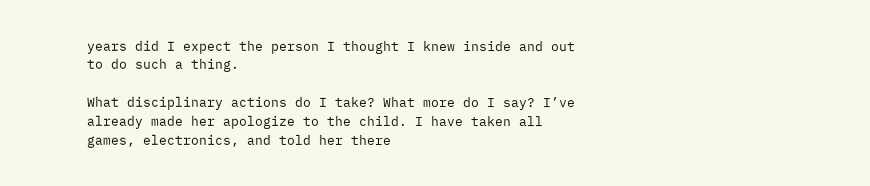years did I expect the person I thought I knew inside and out to do such a thing.

What disciplinary actions do I take? What more do I say? I’ve already made her apologize to the child. I have taken all games, electronics, and told her there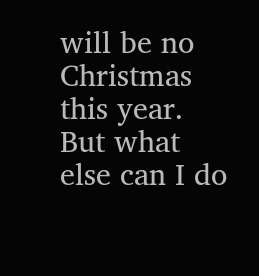will be no Christmas this year. But what else can I do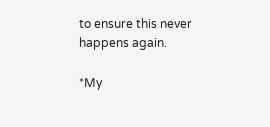to ensure this never happens again.

*My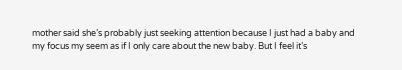mother said she’s probably just seeking attention because I just had a baby and my focus my seem as if I only care about the new baby. But I feel it’s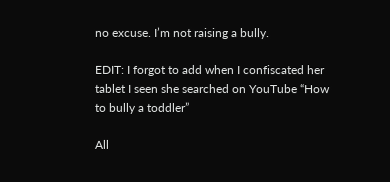no excuse. I’m not raising a bully.

EDIT: I forgot to add when I confiscated her tablet I seen she searched on YouTube “How to bully a toddler”

All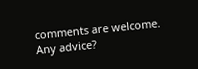comments are welcome. Any advice?